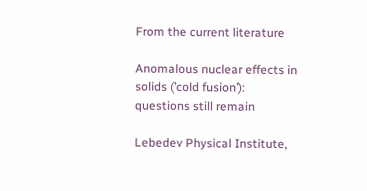From the current literature

Anomalous nuclear effects in solids (’cold fusion’): questions still remain

Lebedev Physical Institute,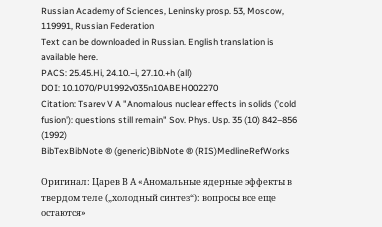Russian Academy of Sciences, Leninsky prosp. 53, Moscow, 119991, Russian Federation
Text can be downloaded in Russian. English translation is available here.
PACS: 25.45.Hi, 24.10.−i, 27.10.+h (all)
DOI: 10.1070/PU1992v035n10ABEH002270
Citation: Tsarev V A "Anomalous nuclear effects in solids ('cold fusion'): questions still remain" Sov. Phys. Usp. 35 (10) 842–856 (1992)
BibTexBibNote ® (generic)BibNote ® (RIS)MedlineRefWorks

Оригинал: Царев В А «Аномальные ядерные эффекты в твердом теле („холодный синтез“): вопросы все еще остаются»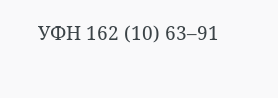УФН 162 (10) 63–91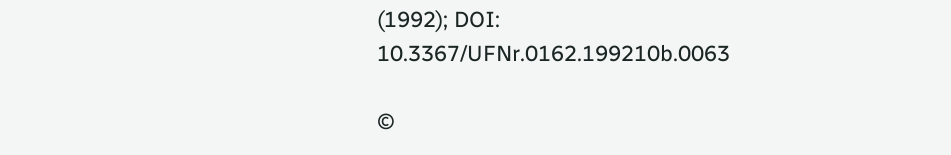(1992); DOI: 10.3367/UFNr.0162.199210b.0063

©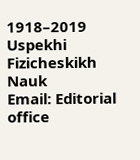1918–2019 Uspekhi Fizicheskikh Nauk
Email: Editorial office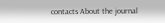contacts About the journal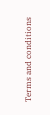Terms and conditions